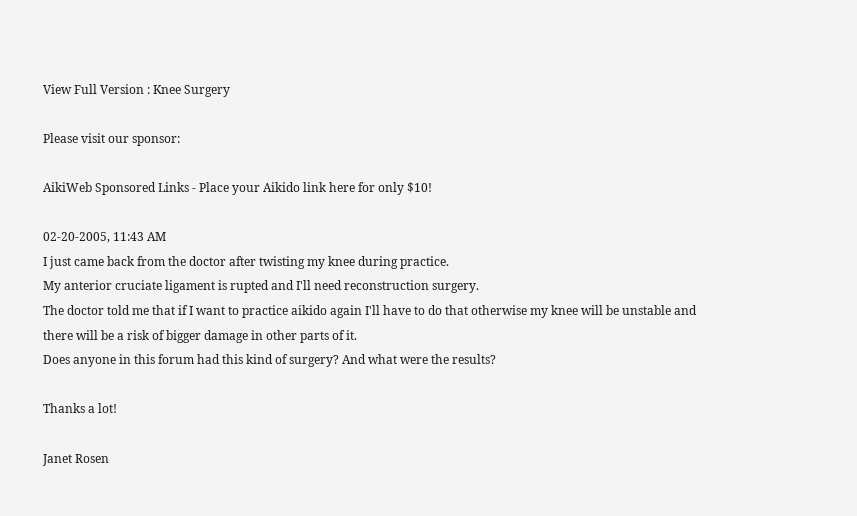View Full Version : Knee Surgery

Please visit our sponsor:

AikiWeb Sponsored Links - Place your Aikido link here for only $10!

02-20-2005, 11:43 AM
I just came back from the doctor after twisting my knee during practice.
My anterior cruciate ligament is rupted and I'll need reconstruction surgery.
The doctor told me that if I want to practice aikido again I'll have to do that otherwise my knee will be unstable and there will be a risk of bigger damage in other parts of it.
Does anyone in this forum had this kind of surgery? And what were the results?

Thanks a lot!

Janet Rosen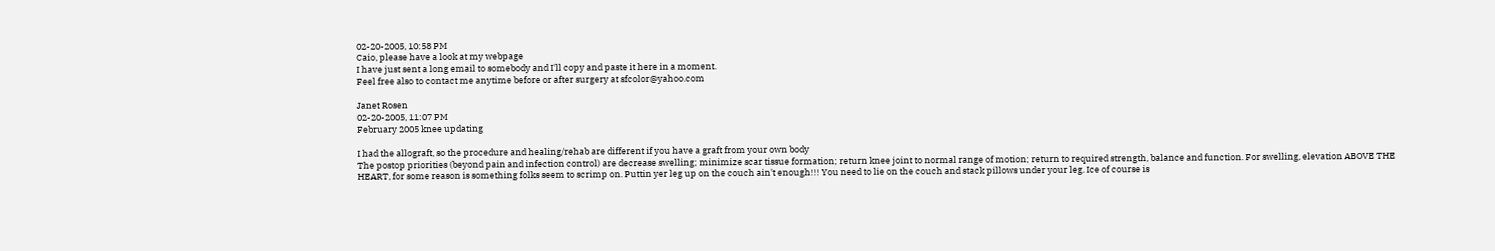02-20-2005, 10:58 PM
Caio, please have a look at my webpage
I have just sent a long email to somebody and I'll copy and paste it here in a moment.
Feel free also to contact me anytime before or after surgery at sfcolor@yahoo.com

Janet Rosen
02-20-2005, 11:07 PM
February 2005 knee updating

I had the allograft, so the procedure and healing/rehab are different if you have a graft from your own body
The postop priorities (beyond pain and infection control) are decrease swelling; minimize scar tissue formation; return knee joint to normal range of motion; return to required strength, balance and function. For swelling, elevation ABOVE THE HEART, for some reason is something folks seem to scrimp on. Puttin yer leg up on the couch ain't enough!!! You need to lie on the couch and stack pillows under your leg. Ice of course is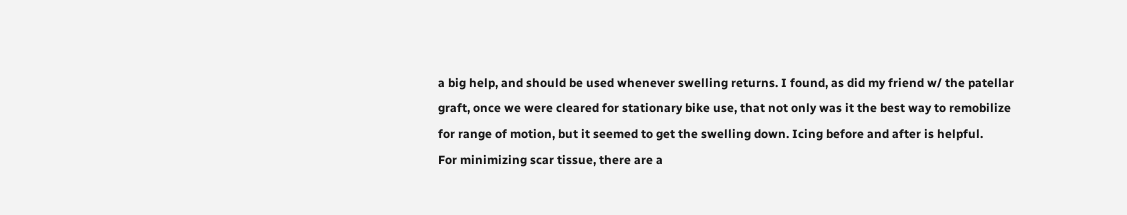a big help, and should be used whenever swelling returns. I found, as did my friend w/ the patellar graft, once we were cleared for stationary bike use, that not only was it the best way to remobilize for range of motion, but it seemed to get the swelling down. Icing before and after is helpful.
For minimizing scar tissue, there are a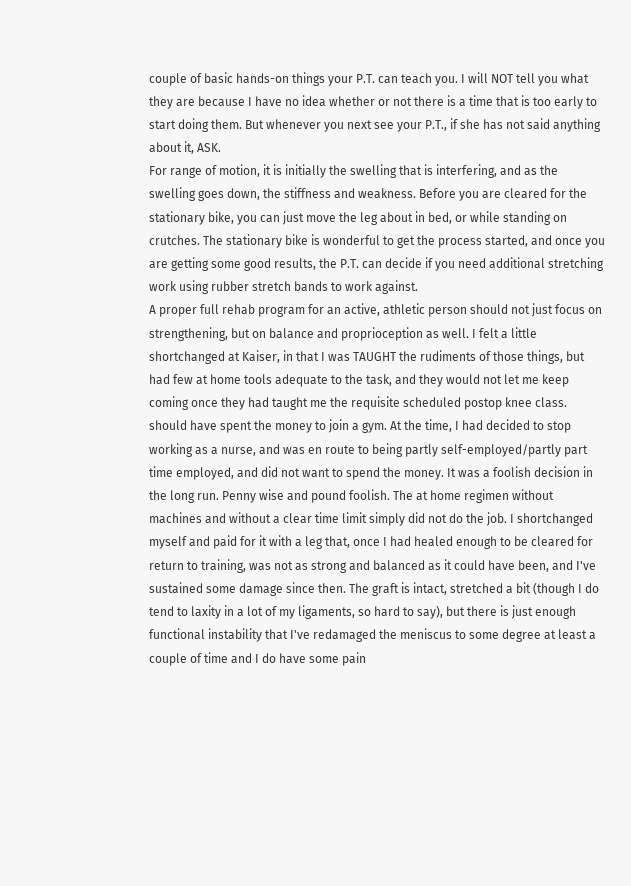couple of basic hands-on things your P.T. can teach you. I will NOT tell you what they are because I have no idea whether or not there is a time that is too early to start doing them. But whenever you next see your P.T., if she has not said anything about it, ASK.
For range of motion, it is initially the swelling that is interfering, and as the swelling goes down, the stiffness and weakness. Before you are cleared for the stationary bike, you can just move the leg about in bed, or while standing on crutches. The stationary bike is wonderful to get the process started, and once you are getting some good results, the P.T. can decide if you need additional stretching work using rubber stretch bands to work against.
A proper full rehab program for an active, athletic person should not just focus on strengthening, but on balance and proprioception as well. I felt a little shortchanged at Kaiser, in that I was TAUGHT the rudiments of those things, but had few at home tools adequate to the task, and they would not let me keep coming once they had taught me the requisite scheduled postop knee class.
should have spent the money to join a gym. At the time, I had decided to stop working as a nurse, and was en route to being partly self-employed/partly part time employed, and did not want to spend the money. It was a foolish decision in the long run. Penny wise and pound foolish. The at home regimen without machines and without a clear time limit simply did not do the job. I shortchanged myself and paid for it with a leg that, once I had healed enough to be cleared for return to training, was not as strong and balanced as it could have been, and I've sustained some damage since then. The graft is intact, stretched a bit (though I do tend to laxity in a lot of my ligaments, so hard to say), but there is just enough functional instability that I've redamaged the meniscus to some degree at least a couple of time and I do have some pain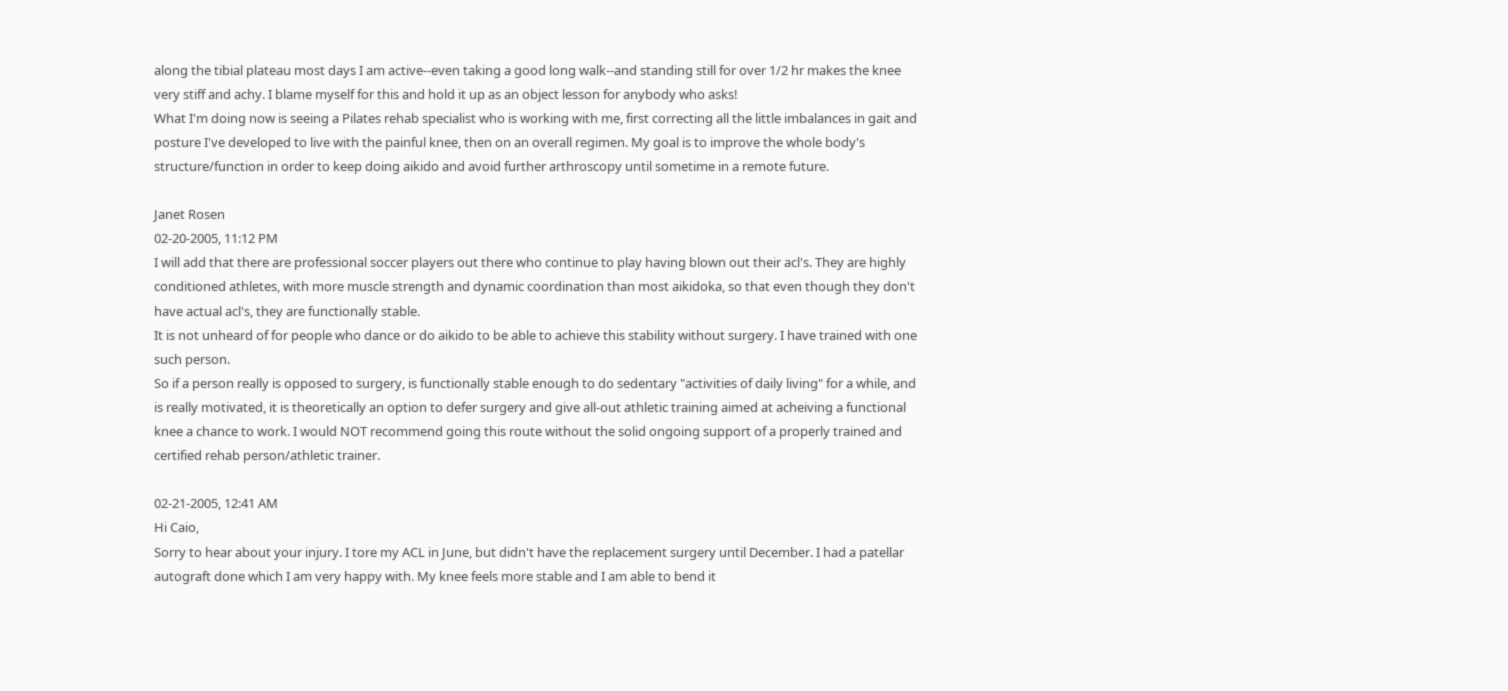along the tibial plateau most days I am active--even taking a good long walk--and standing still for over 1/2 hr makes the knee very stiff and achy. I blame myself for this and hold it up as an object lesson for anybody who asks!
What I'm doing now is seeing a Pilates rehab specialist who is working with me, first correcting all the little imbalances in gait and posture I've developed to live with the painful knee, then on an overall regimen. My goal is to improve the whole body's structure/function in order to keep doing aikido and avoid further arthroscopy until sometime in a remote future.

Janet Rosen
02-20-2005, 11:12 PM
I will add that there are professional soccer players out there who continue to play having blown out their acl's. They are highly conditioned athletes, with more muscle strength and dynamic coordination than most aikidoka, so that even though they don't have actual acl's, they are functionally stable.
It is not unheard of for people who dance or do aikido to be able to achieve this stability without surgery. I have trained with one such person.
So if a person really is opposed to surgery, is functionally stable enough to do sedentary "activities of daily living" for a while, and is really motivated, it is theoretically an option to defer surgery and give all-out athletic training aimed at acheiving a functional knee a chance to work. I would NOT recommend going this route without the solid ongoing support of a properly trained and certified rehab person/athletic trainer.

02-21-2005, 12:41 AM
Hi Caio,
Sorry to hear about your injury. I tore my ACL in June, but didn't have the replacement surgery until December. I had a patellar autograft done which I am very happy with. My knee feels more stable and I am able to bend it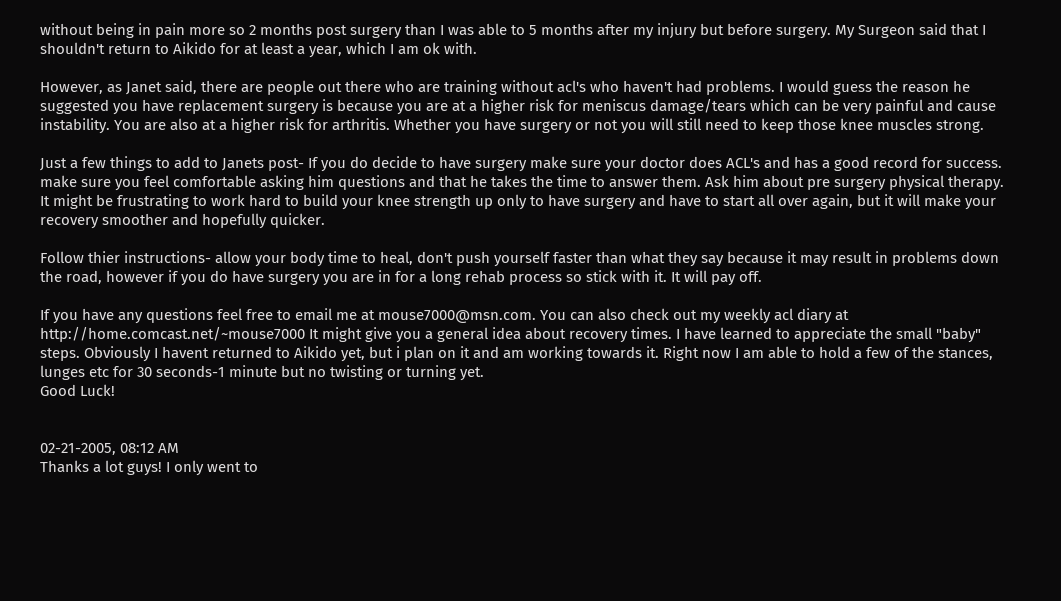without being in pain more so 2 months post surgery than I was able to 5 months after my injury but before surgery. My Surgeon said that I shouldn't return to Aikido for at least a year, which I am ok with.

However, as Janet said, there are people out there who are training without acl's who haven't had problems. I would guess the reason he suggested you have replacement surgery is because you are at a higher risk for meniscus damage/tears which can be very painful and cause instability. You are also at a higher risk for arthritis. Whether you have surgery or not you will still need to keep those knee muscles strong.

Just a few things to add to Janets post- If you do decide to have surgery make sure your doctor does ACL's and has a good record for success. make sure you feel comfortable asking him questions and that he takes the time to answer them. Ask him about pre surgery physical therapy. It might be frustrating to work hard to build your knee strength up only to have surgery and have to start all over again, but it will make your recovery smoother and hopefully quicker.

Follow thier instructions- allow your body time to heal, don't push yourself faster than what they say because it may result in problems down the road, however if you do have surgery you are in for a long rehab process so stick with it. It will pay off.

If you have any questions feel free to email me at mouse7000@msn.com. You can also check out my weekly acl diary at http://home.comcast.net/~mouse7000 It might give you a general idea about recovery times. I have learned to appreciate the small "baby" steps. Obviously I havent returned to Aikido yet, but i plan on it and am working towards it. Right now I am able to hold a few of the stances, lunges etc for 30 seconds-1 minute but no twisting or turning yet.
Good Luck!


02-21-2005, 08:12 AM
Thanks a lot guys! I only went to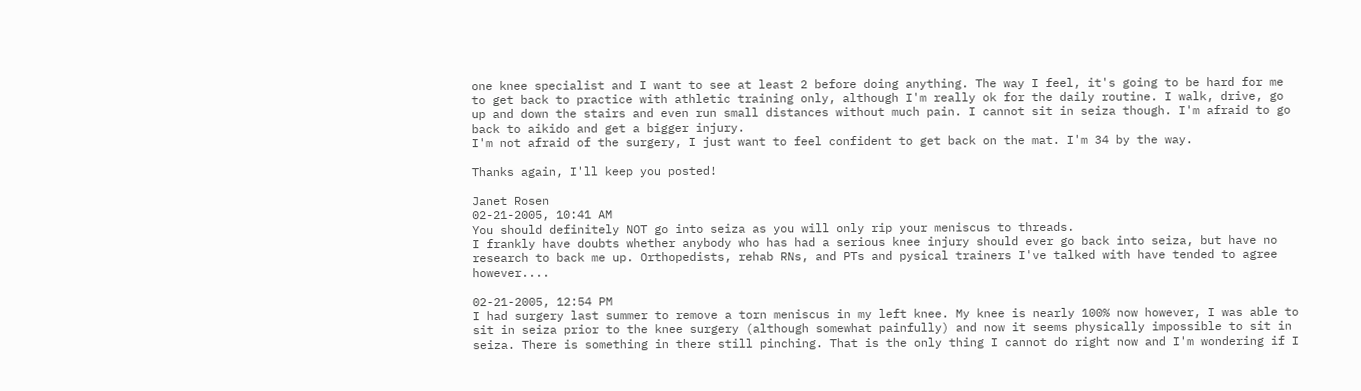one knee specialist and I want to see at least 2 before doing anything. The way I feel, it's going to be hard for me to get back to practice with athletic training only, although I'm really ok for the daily routine. I walk, drive, go up and down the stairs and even run small distances without much pain. I cannot sit in seiza though. I'm afraid to go back to aikido and get a bigger injury.
I'm not afraid of the surgery, I just want to feel confident to get back on the mat. I'm 34 by the way.

Thanks again, I'll keep you posted!

Janet Rosen
02-21-2005, 10:41 AM
You should definitely NOT go into seiza as you will only rip your meniscus to threads.
I frankly have doubts whether anybody who has had a serious knee injury should ever go back into seiza, but have no research to back me up. Orthopedists, rehab RNs, and PTs and pysical trainers I've talked with have tended to agree however....

02-21-2005, 12:54 PM
I had surgery last summer to remove a torn meniscus in my left knee. My knee is nearly 100% now however, I was able to sit in seiza prior to the knee surgery (although somewhat painfully) and now it seems physically impossible to sit in seiza. There is something in there still pinching. That is the only thing I cannot do right now and I'm wondering if I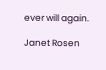ever will again.

Janet Rosen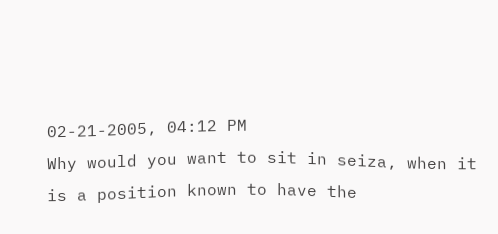02-21-2005, 04:12 PM
Why would you want to sit in seiza, when it is a position known to have the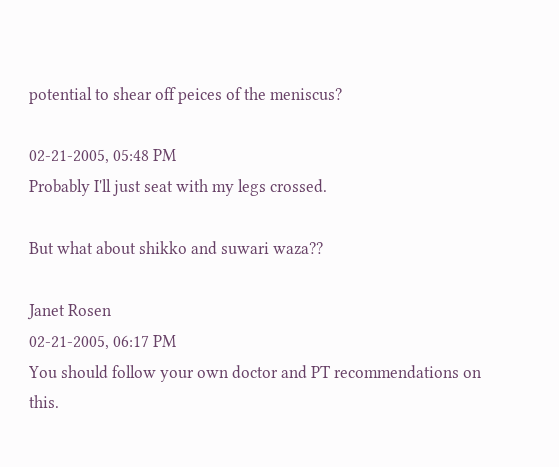potential to shear off peices of the meniscus?

02-21-2005, 05:48 PM
Probably I'll just seat with my legs crossed.

But what about shikko and suwari waza??

Janet Rosen
02-21-2005, 06:17 PM
You should follow your own doctor and PT recommendations on this.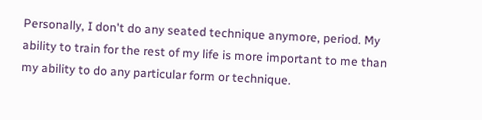Personally, I don't do any seated technique anymore, period. My ability to train for the rest of my life is more important to me than my ability to do any particular form or technique.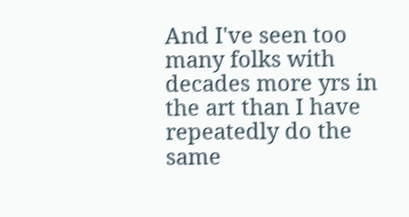And I've seen too many folks with decades more yrs in the art than I have repeatedly do the same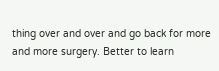thing over and over and go back for more and more surgery. Better to learn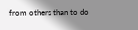from others than to do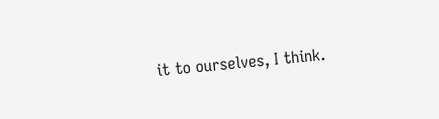it to ourselves, I think.